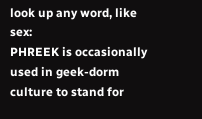look up any word, like sex:
PHREEK is occasionally used in geek-dorm culture to stand for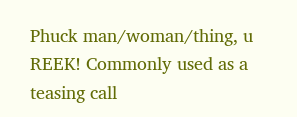Phuck man/woman/thing, u REEK! Commonly used as a teasing call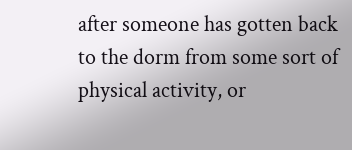after someone has gotten back to the dorm from some sort of physical activity, or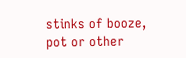stinks of booze, pot or other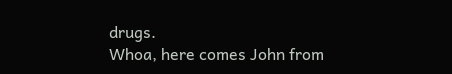drugs.
Whoa, here comes John from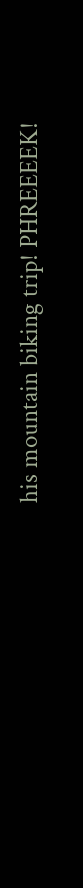his mountain biking trip! PHREEEEK!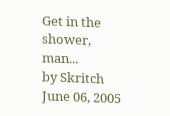Get in the shower, man...
by Skritch June 06, 2005